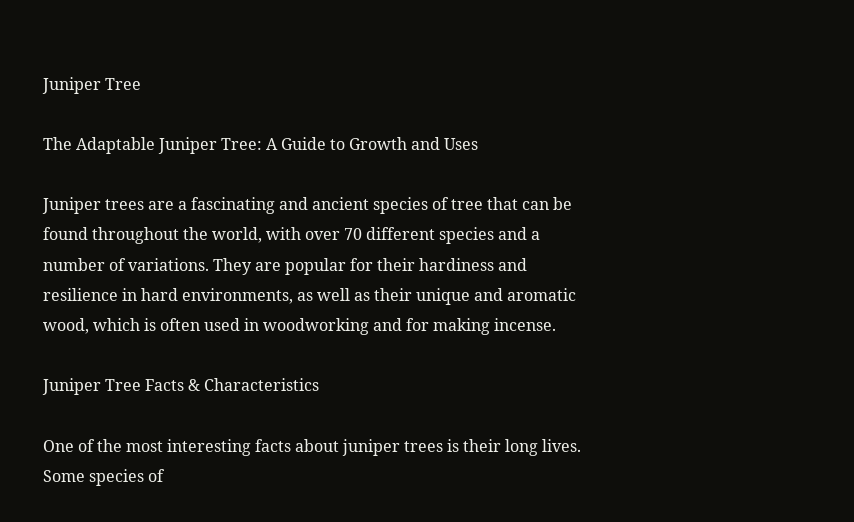Juniper Tree

The Adaptable Juniper Tree: A Guide to Growth and Uses

Juniper trees are a fascinating and ancient species of tree that can be found throughout the world, with over 70 different species and a number of variations. They are popular for their hardiness and resilience in hard environments, as well as their unique and aromatic wood, which is often used in woodworking and for making incense.

Juniper Tree Facts & Characteristics

One of the most interesting facts about juniper trees is their long lives. Some species of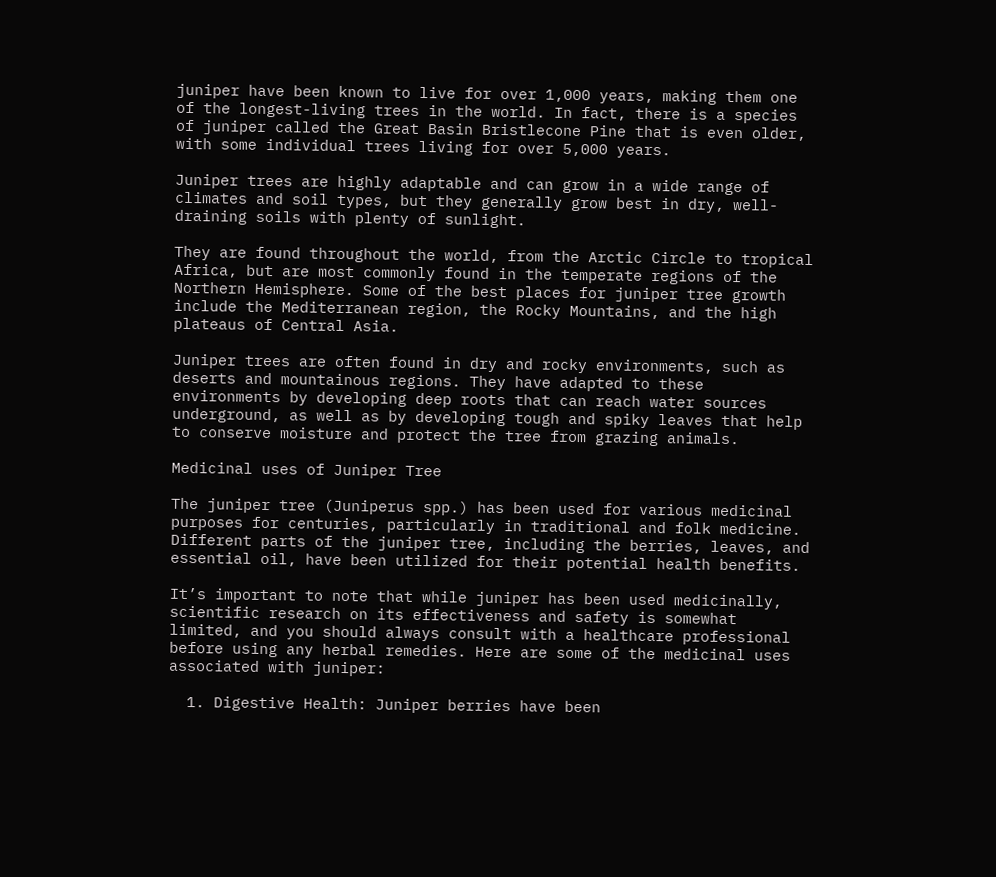juniper have been known to live for over 1,000 years, making them one of the longest-living trees in the world. In fact, there is a species of juniper called the Great Basin Bristlecone Pine that is even older, with some individual trees living for over 5,000 years.

Juniper trees are highly adaptable and can grow in a wide range of climates and soil types, but they generally grow best in dry, well-draining soils with plenty of sunlight.

They are found throughout the world, from the Arctic Circle to tropical Africa, but are most commonly found in the temperate regions of the Northern Hemisphere. Some of the best places for juniper tree growth include the Mediterranean region, the Rocky Mountains, and the high plateaus of Central Asia.

Juniper trees are often found in dry and rocky environments, such as deserts and mountainous regions. They have adapted to these environments by developing deep roots that can reach water sources underground, as well as by developing tough and spiky leaves that help to conserve moisture and protect the tree from grazing animals.

Medicinal uses of Juniper Tree

The juniper tree (Juniperus spp.) has been used for various medicinal purposes for centuries, particularly in traditional and folk medicine. Different parts of the juniper tree, including the berries, leaves, and essential oil, have been utilized for their potential health benefits.

It’s important to note that while juniper has been used medicinally, scientific research on its effectiveness and safety is somewhat limited, and you should always consult with a healthcare professional before using any herbal remedies. Here are some of the medicinal uses associated with juniper:

  1. Digestive Health: Juniper berries have been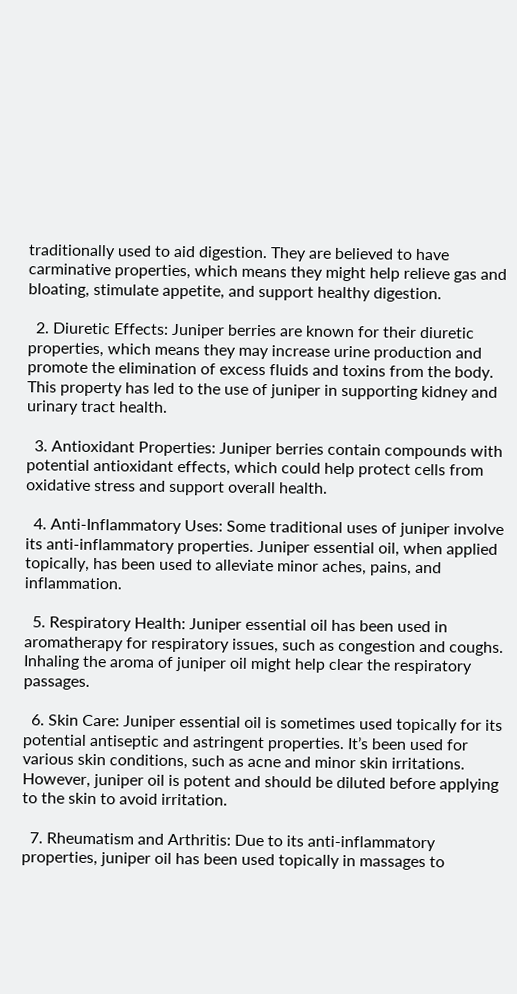traditionally used to aid digestion. They are believed to have carminative properties, which means they might help relieve gas and bloating, stimulate appetite, and support healthy digestion.

  2. Diuretic Effects: Juniper berries are known for their diuretic properties, which means they may increase urine production and promote the elimination of excess fluids and toxins from the body. This property has led to the use of juniper in supporting kidney and urinary tract health.

  3. Antioxidant Properties: Juniper berries contain compounds with potential antioxidant effects, which could help protect cells from oxidative stress and support overall health.

  4. Anti-Inflammatory Uses: Some traditional uses of juniper involve its anti-inflammatory properties. Juniper essential oil, when applied topically, has been used to alleviate minor aches, pains, and inflammation.

  5. Respiratory Health: Juniper essential oil has been used in aromatherapy for respiratory issues, such as congestion and coughs. Inhaling the aroma of juniper oil might help clear the respiratory passages.

  6. Skin Care: Juniper essential oil is sometimes used topically for its potential antiseptic and astringent properties. It’s been used for various skin conditions, such as acne and minor skin irritations. However, juniper oil is potent and should be diluted before applying to the skin to avoid irritation.

  7. Rheumatism and Arthritis: Due to its anti-inflammatory properties, juniper oil has been used topically in massages to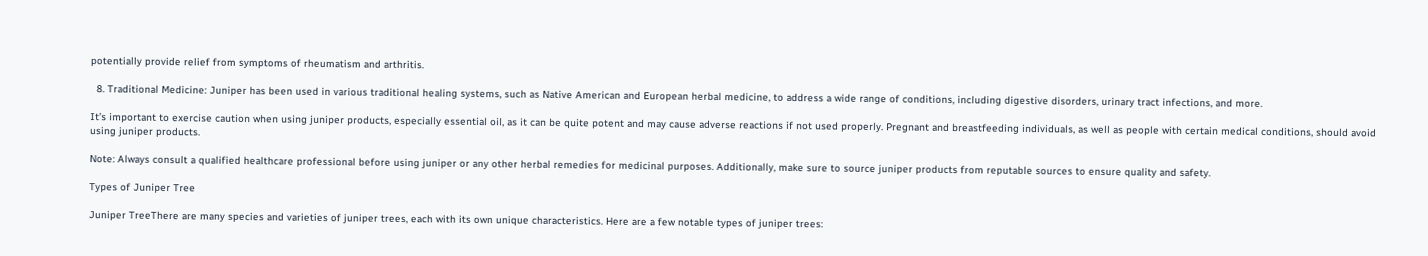potentially provide relief from symptoms of rheumatism and arthritis.

  8. Traditional Medicine: Juniper has been used in various traditional healing systems, such as Native American and European herbal medicine, to address a wide range of conditions, including digestive disorders, urinary tract infections, and more.

It’s important to exercise caution when using juniper products, especially essential oil, as it can be quite potent and may cause adverse reactions if not used properly. Pregnant and breastfeeding individuals, as well as people with certain medical conditions, should avoid using juniper products.

Note: Always consult a qualified healthcare professional before using juniper or any other herbal remedies for medicinal purposes. Additionally, make sure to source juniper products from reputable sources to ensure quality and safety.

Types of Juniper Tree

Juniper TreeThere are many species and varieties of juniper trees, each with its own unique characteristics. Here are a few notable types of juniper trees: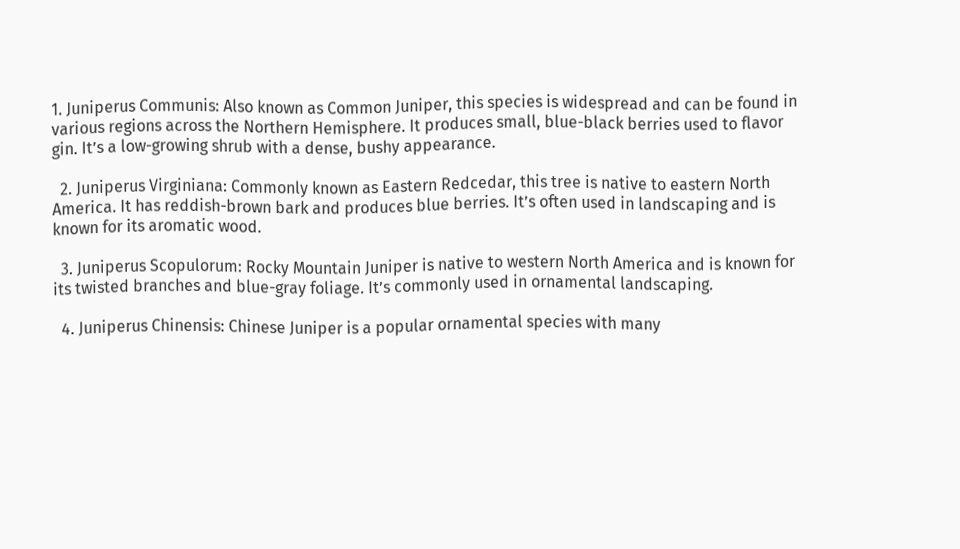1. Juniperus Communis: Also known as Common Juniper, this species is widespread and can be found in various regions across the Northern Hemisphere. It produces small, blue-black berries used to flavor gin. It’s a low-growing shrub with a dense, bushy appearance.

  2. Juniperus Virginiana: Commonly known as Eastern Redcedar, this tree is native to eastern North America. It has reddish-brown bark and produces blue berries. It’s often used in landscaping and is known for its aromatic wood.

  3. Juniperus Scopulorum: Rocky Mountain Juniper is native to western North America and is known for its twisted branches and blue-gray foliage. It’s commonly used in ornamental landscaping.

  4. Juniperus Chinensis: Chinese Juniper is a popular ornamental species with many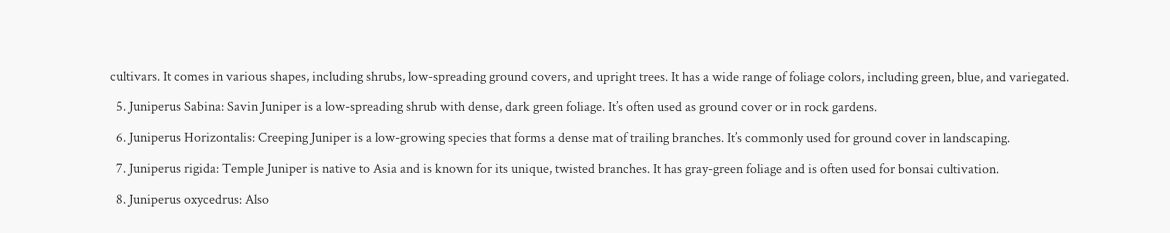cultivars. It comes in various shapes, including shrubs, low-spreading ground covers, and upright trees. It has a wide range of foliage colors, including green, blue, and variegated.

  5. Juniperus Sabina: Savin Juniper is a low-spreading shrub with dense, dark green foliage. It’s often used as ground cover or in rock gardens.

  6. Juniperus Horizontalis: Creeping Juniper is a low-growing species that forms a dense mat of trailing branches. It’s commonly used for ground cover in landscaping.

  7. Juniperus rigida: Temple Juniper is native to Asia and is known for its unique, twisted branches. It has gray-green foliage and is often used for bonsai cultivation.

  8. Juniperus oxycedrus: Also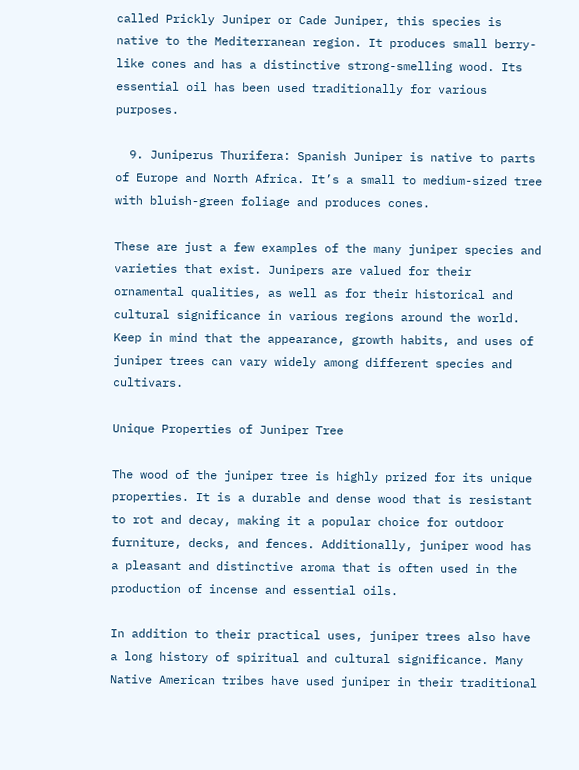called Prickly Juniper or Cade Juniper, this species is native to the Mediterranean region. It produces small berry-like cones and has a distinctive strong-smelling wood. Its essential oil has been used traditionally for various purposes.

  9. Juniperus Thurifera: Spanish Juniper is native to parts of Europe and North Africa. It’s a small to medium-sized tree with bluish-green foliage and produces cones.

These are just a few examples of the many juniper species and varieties that exist. Junipers are valued for their ornamental qualities, as well as for their historical and cultural significance in various regions around the world. Keep in mind that the appearance, growth habits, and uses of juniper trees can vary widely among different species and cultivars.

Unique Properties of Juniper Tree

The wood of the juniper tree is highly prized for its unique properties. It is a durable and dense wood that is resistant to rot and decay, making it a popular choice for outdoor furniture, decks, and fences. Additionally, juniper wood has a pleasant and distinctive aroma that is often used in the production of incense and essential oils.

In addition to their practical uses, juniper trees also have a long history of spiritual and cultural significance. Many Native American tribes have used juniper in their traditional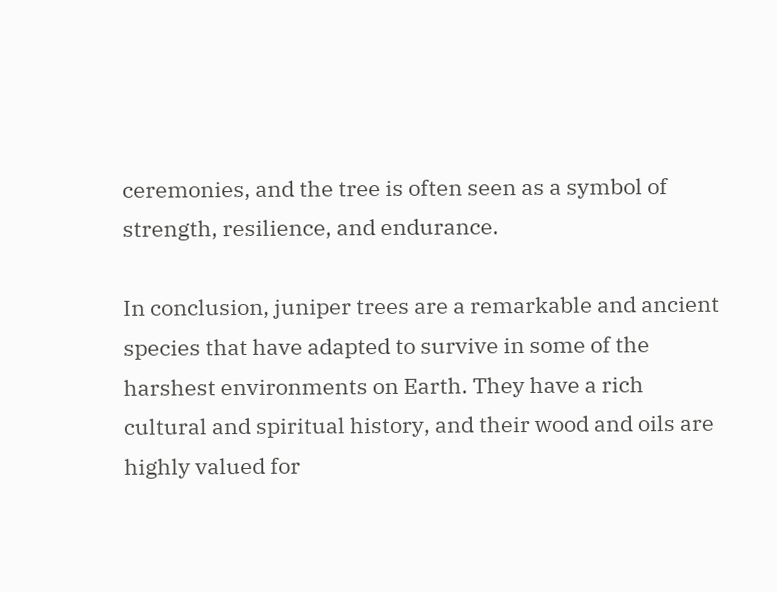ceremonies, and the tree is often seen as a symbol of strength, resilience, and endurance.

In conclusion, juniper trees are a remarkable and ancient species that have adapted to survive in some of the harshest environments on Earth. They have a rich cultural and spiritual history, and their wood and oils are highly valued for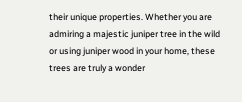their unique properties. Whether you are admiring a majestic juniper tree in the wild or using juniper wood in your home, these trees are truly a wonder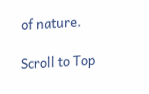of nature.

Scroll to Top